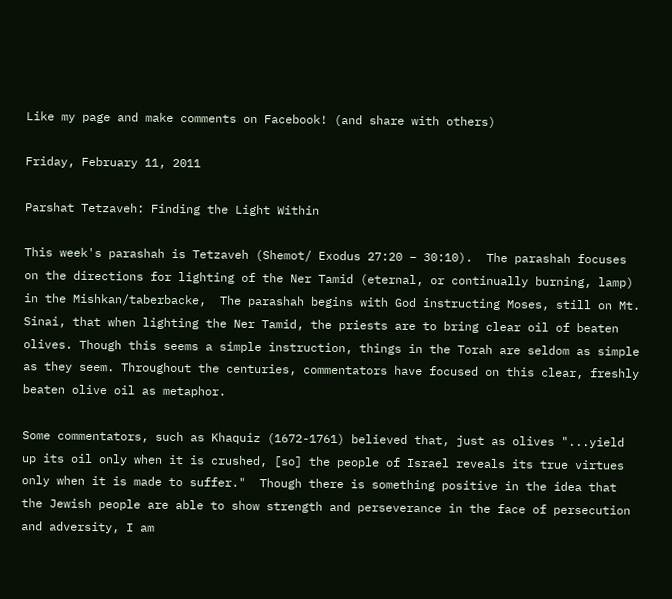Like my page and make comments on Facebook! (and share with others)

Friday, February 11, 2011

Parshat Tetzaveh: Finding the Light Within

This week's parashah is Tetzaveh (Shemot/ Exodus 27:20 – 30:10).  The parashah focuses on the directions for lighting of the Ner Tamid (eternal, or continually burning, lamp) in the Mishkan/taberbacke,  The parashah begins with God instructing Moses, still on Mt. Sinai, that when lighting the Ner Tamid, the priests are to bring clear oil of beaten olives. Though this seems a simple instruction, things in the Torah are seldom as simple as they seem. Throughout the centuries, commentators have focused on this clear, freshly beaten olive oil as metaphor.

Some commentators, such as Khaquiz (1672-1761) believed that, just as olives "...yield up its oil only when it is crushed, [so] the people of Israel reveals its true virtues only when it is made to suffer."  Though there is something positive in the idea that the Jewish people are able to show strength and perseverance in the face of persecution and adversity, I am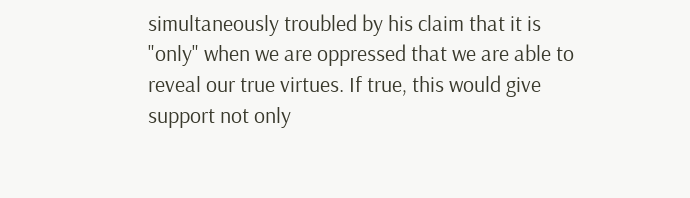simultaneously troubled by his claim that it is "only" when we are oppressed that we are able to reveal our true virtues. If true, this would give support not only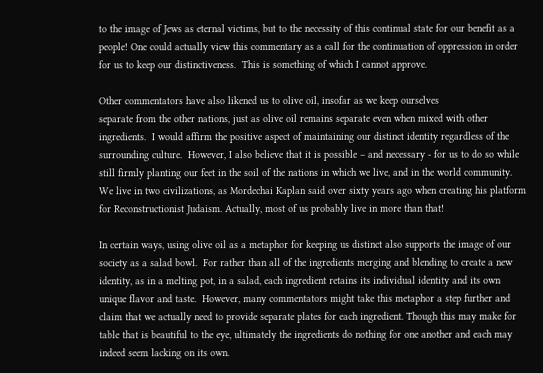to the image of Jews as eternal victims, but to the necessity of this continual state for our benefit as a people! One could actually view this commentary as a call for the continuation of oppression in order for us to keep our distinctiveness.  This is something of which I cannot approve.

Other commentators have also likened us to olive oil, insofar as we keep ourselves
separate from the other nations, just as olive oil remains separate even when mixed with other ingredients.  I would affirm the positive aspect of maintaining our distinct identity regardless of the surrounding culture.  However, I also believe that it is possible – and necessary - for us to do so while still firmly planting our feet in the soil of the nations in which we live, and in the world community. We live in two civilizations, as Mordechai Kaplan said over sixty years ago when creating his platform for Reconstructionist Judaism. Actually, most of us probably live in more than that!

In certain ways, using olive oil as a metaphor for keeping us distinct also supports the image of our society as a salad bowl.  For rather than all of the ingredients merging and blending to create a new identity, as in a melting pot, in a salad, each ingredient retains its individual identity and its own unique flavor and taste.  However, many commentators might take this metaphor a step further and claim that we actually need to provide separate plates for each ingredient. Though this may make for table that is beautiful to the eye, ultimately the ingredients do nothing for one another and each may indeed seem lacking on its own.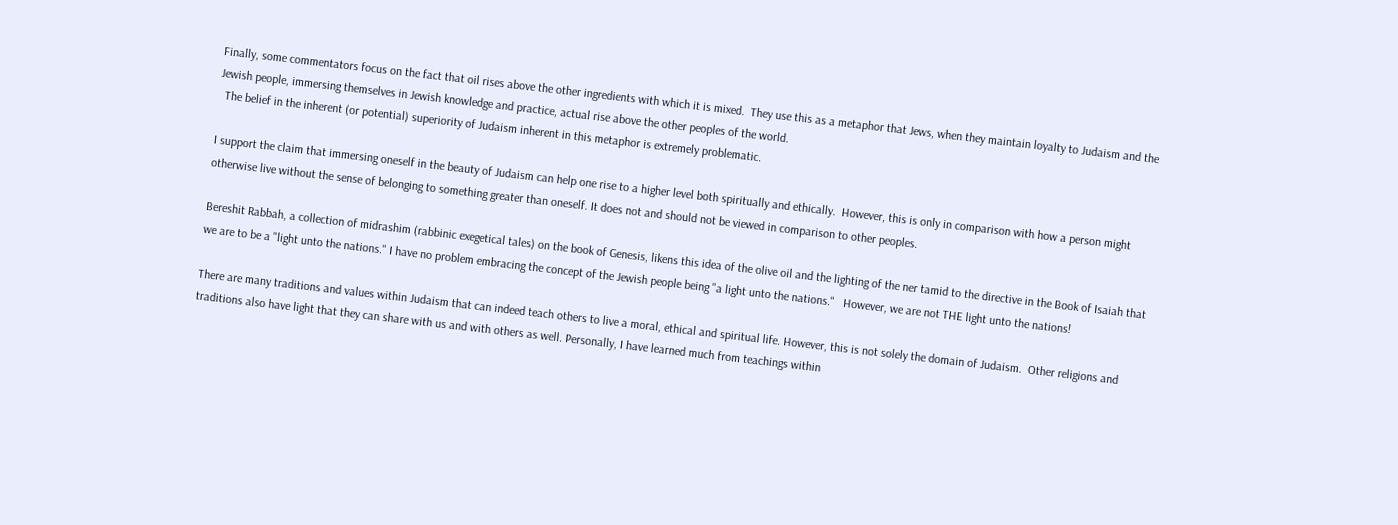Finally, some commentators focus on the fact that oil rises above the other ingredients with which it is mixed.  They use this as a metaphor that Jews, when they maintain loyalty to Judaism and the Jewish people, immersing themselves in Jewish knowledge and practice, actual rise above the other peoples of the world.
  The belief in the inherent (or potential) superiority of Judaism inherent in this metaphor is extremely problematic.

I support the claim that immersing oneself in the beauty of Judaism can help one rise to a higher level both spiritually and ethically.  However, this is only in comparison with how a person might otherwise live without the sense of belonging to something greater than oneself. It does not and should not be viewed in comparison to other peoples.

Bereshit Rabbah, a collection of midrashim (rabbinic exegetical tales) on the book of Genesis, likens this idea of the olive oil and the lighting of the ner tamid to the directive in the Book of Isaiah that we are to be a "light unto the nations." I have no problem embracing the concept of the Jewish people being "a light unto the nations."   However, we are not THE light unto the nations!

There are many traditions and values within Judaism that can indeed teach others to live a moral, ethical and spiritual life. However, this is not solely the domain of Judaism.  Other religions and traditions also have light that they can share with us and with others as well. Personally, I have learned much from teachings within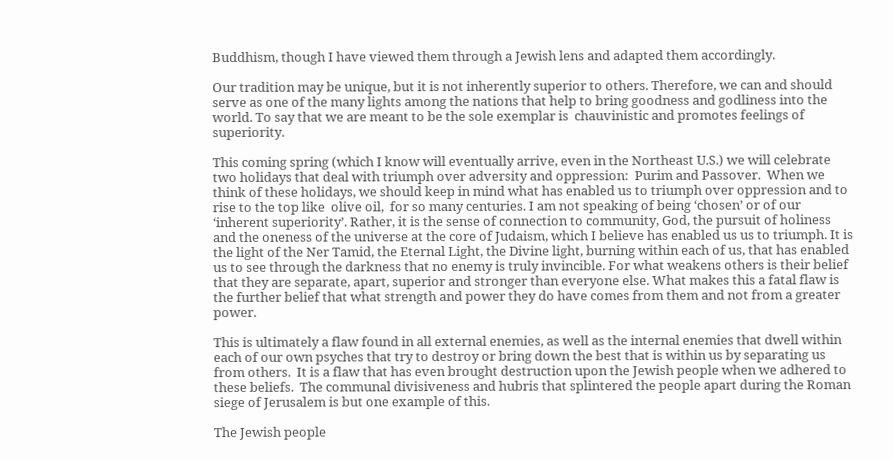Buddhism, though I have viewed them through a Jewish lens and adapted them accordingly.

Our tradition may be unique, but it is not inherently superior to others. Therefore, we can and should serve as one of the many lights among the nations that help to bring goodness and godliness into the world. To say that we are meant to be the sole exemplar is  chauvinistic and promotes feelings of superiority.

This coming spring (which I know will eventually arrive, even in the Northeast U.S.) we will celebrate two holidays that deal with triumph over adversity and oppression:  Purim and Passover.  When we think of these holidays, we should keep in mind what has enabled us to triumph over oppression and to rise to the top like  olive oil,  for so many centuries. I am not speaking of being ‘chosen’ or of our ‘inherent superiority’. Rather, it is the sense of connection to community, God, the pursuit of holiness and the oneness of the universe at the core of Judaism, which I believe has enabled us us to triumph. It is the light of the Ner Tamid, the Eternal Light, the Divine light, burning within each of us, that has enabled us to see through the darkness that no enemy is truly invincible. For what weakens others is their belief that they are separate, apart, superior and stronger than everyone else. What makes this a fatal flaw is the further belief that what strength and power they do have comes from them and not from a greater power.

This is ultimately a flaw found in all external enemies, as well as the internal enemies that dwell within each of our own psyches that try to destroy or bring down the best that is within us by separating us from others.  It is a flaw that has even brought destruction upon the Jewish people when we adhered to these beliefs.  The communal divisiveness and hubris that splintered the people apart during the Roman siege of Jerusalem is but one example of this.

The Jewish people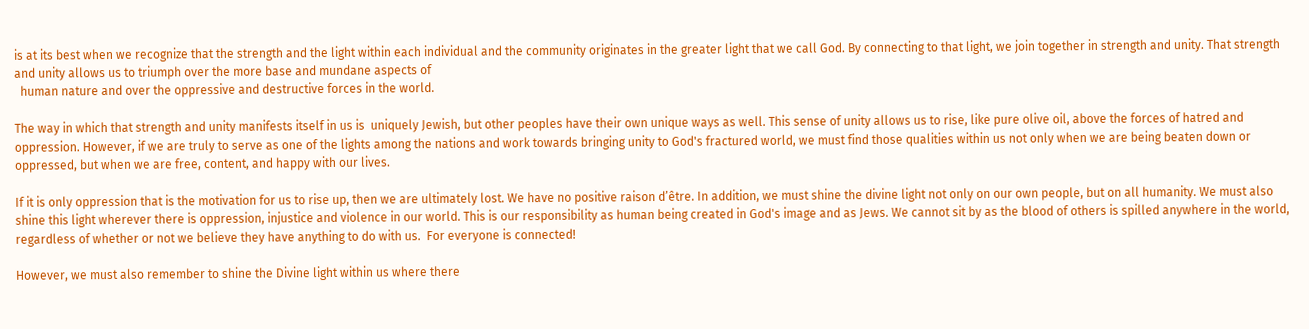is at its best when we recognize that the strength and the light within each individual and the community originates in the greater light that we call God. By connecting to that light, we join together in strength and unity. That strength and unity allows us to triumph over the more base and mundane aspects of
  human nature and over the oppressive and destructive forces in the world.

The way in which that strength and unity manifests itself in us is  uniquely Jewish, but other peoples have their own unique ways as well. This sense of unity allows us to rise, like pure olive oil, above the forces of hatred and oppression. However, if we are truly to serve as one of the lights among the nations and work towards bringing unity to God's fractured world, we must find those qualities within us not only when we are being beaten down or oppressed, but when we are free, content, and happy with our lives.

If it is only oppression that is the motivation for us to rise up, then we are ultimately lost. We have no positive raison d’être. In addition, we must shine the divine light not only on our own people, but on all humanity. We must also shine this light wherever there is oppression, injustice and violence in our world. This is our responsibility as human being created in God's image and as Jews. We cannot sit by as the blood of others is spilled anywhere in the world, regardless of whether or not we believe they have anything to do with us.  For everyone is connected!

However, we must also remember to shine the Divine light within us where there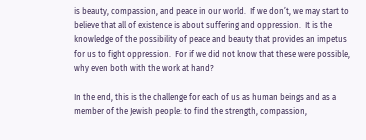is beauty, compassion, and peace in our world.  If we don’t, we may start to believe that all of existence is about suffering and oppression.  It is the knowledge of the possibility of peace and beauty that provides an impetus for us to fight oppression.  For if we did not know that these were possible, why even both with the work at hand?

In the end, this is the challenge for each of us as human beings and as a member of the Jewish people: to find the strength, compassion,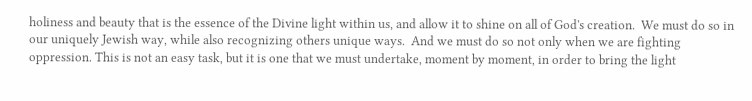holiness and beauty that is the essence of the Divine light within us, and allow it to shine on all of God's creation.  We must do so in our uniquely Jewish way, while also recognizing others unique ways.  And we must do so not only when we are fighting oppression. This is not an easy task, but it is one that we must undertake, moment by moment, in order to bring the light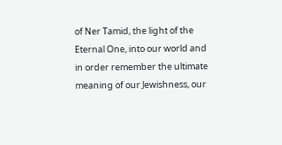of Ner Tamid, the light of the Eternal One, into our world and in order remember the ultimate meaning of our Jewishness, our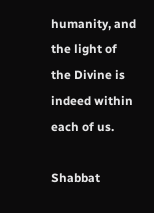humanity, and the light of the Divine is indeed within each of us.

Shabbat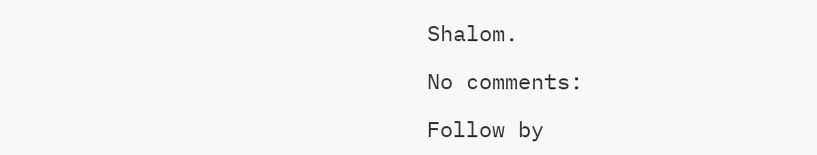Shalom.

No comments:

Follow by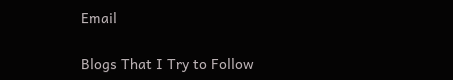Email

Blogs That I Try to Follow